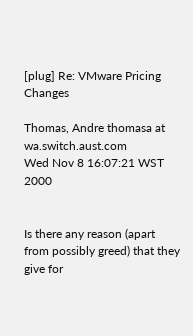[plug] Re: VMware Pricing Changes

Thomas, Andre thomasa at wa.switch.aust.com
Wed Nov 8 16:07:21 WST 2000


Is there any reason (apart from possibly greed) that they give for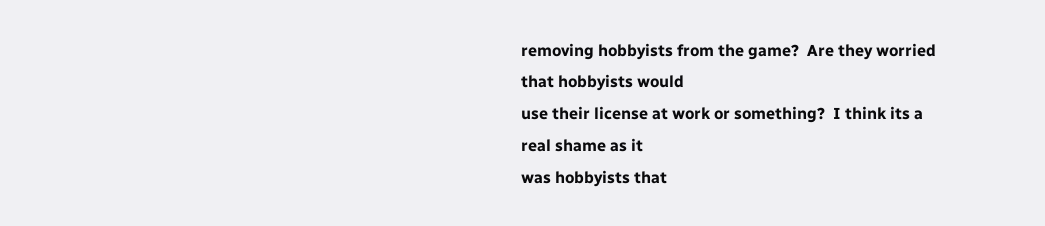removing hobbyists from the game?  Are they worried that hobbyists would
use their license at work or something?  I think its a real shame as it
was hobbyists that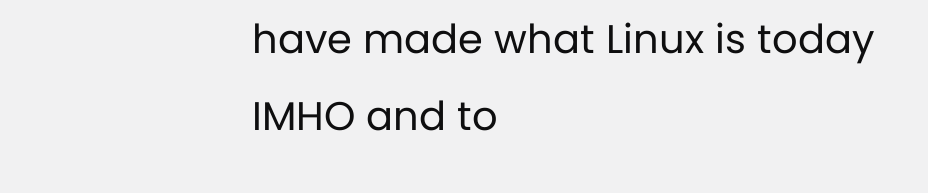have made what Linux is today IMHO and to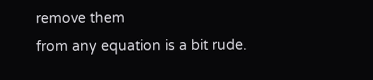remove them
from any equation is a bit rude.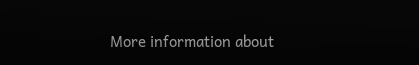More information about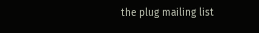the plug mailing list